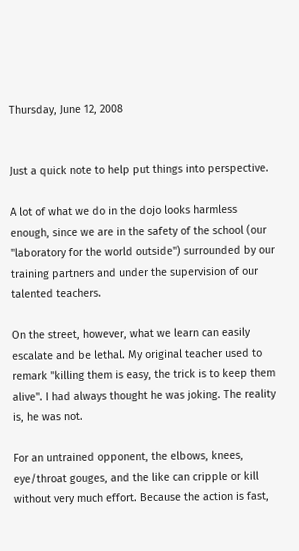Thursday, June 12, 2008


Just a quick note to help put things into perspective.

A lot of what we do in the dojo looks harmless enough, since we are in the safety of the school (our "laboratory for the world outside") surrounded by our training partners and under the supervision of our talented teachers.

On the street, however, what we learn can easily escalate and be lethal. My original teacher used to remark "killing them is easy, the trick is to keep them alive". I had always thought he was joking. The reality is, he was not.

For an untrained opponent, the elbows, knees, eye/throat gouges, and the like can cripple or kill without very much effort. Because the action is fast,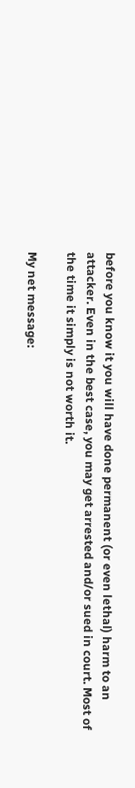before you know it you will have done permanent (or even lethal) harm to an attacker. Even in the best case, you may get arrested and/or sued in court. Most of the time it simply is not worth it.

My net message: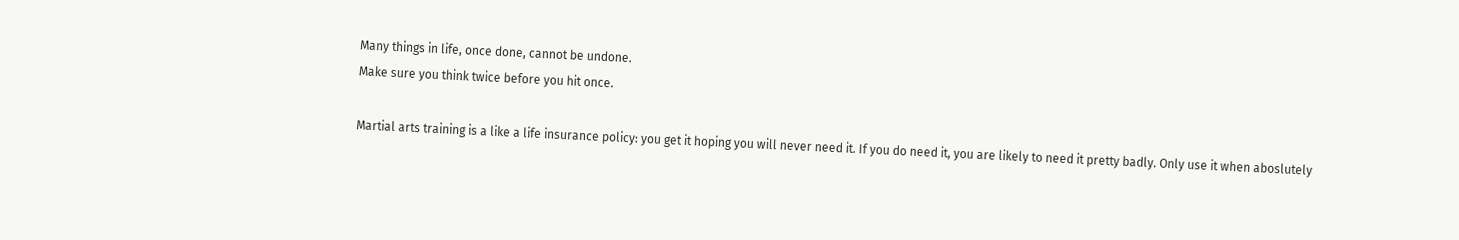Many things in life, once done, cannot be undone.
Make sure you think twice before you hit once.

Martial arts training is a like a life insurance policy: you get it hoping you will never need it. If you do need it, you are likely to need it pretty badly. Only use it when aboslutely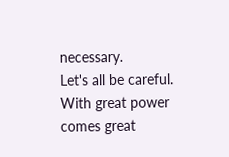necessary.
Let's all be careful. With great power comes great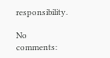responsibility.

No comments: